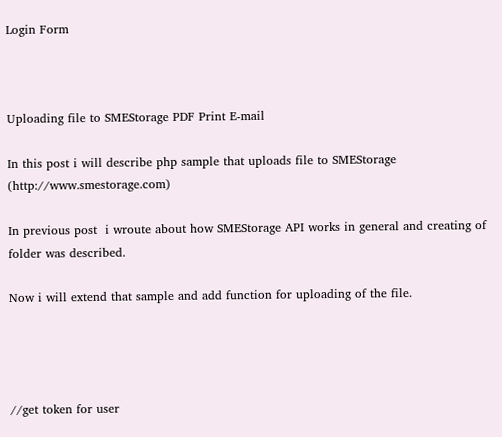Login Form



Uploading file to SMEStorage PDF Print E-mail

In this post i will describe php sample that uploads file to SMEStorage (http://www.smestorage.com)

In previous post  i wroute about how SMEStorage API works in general and creating of folder was described.

Now i will extend that sample and add function for uploading of the file.




//get token for user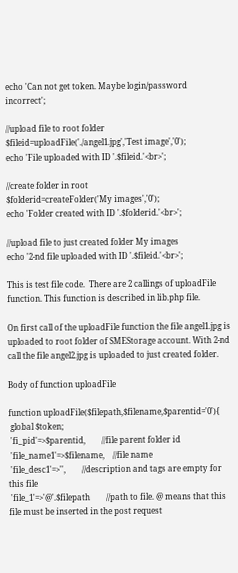echo 'Can not get token. Maybe login/password incorrect';

//upload file to root folder
$fileid=uploadFile('./angel1.jpg','Test image','0');
echo 'File uploaded with ID '.$fileid.'<br>';

//create folder in root
$folderid=createFolder('My images','0');
echo 'Folder created with ID '.$folderid.'<br>';

//upload file to just created folder My images
echo '2-nd file uploaded with ID '.$fileid.'<br>';

This is test file code.  There are 2 callings of uploadFile function. This function is described in lib.php file.

On first call of the uploadFile function the file angel1.jpg is uploaded to root folder of SMEStorage account. With 2-nd call the file angel2.jpg is uploaded to just created folder.

Body of function uploadFile

function uploadFile($filepath,$filename,$parentid='0'){
 global $token;
 'fi_pid'=>$parentid,        //file parent folder id
 'file_name1'=>$filename,    //file name
 'file_desc1'=>'',        //description and tags are empty for this file
 'file_1'=>'@'.$filepath        //path to file. @ means that this file must be inserted in the post request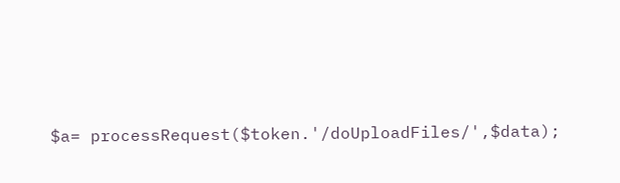$a= processRequest($token.'/doUploadFiles/',$data);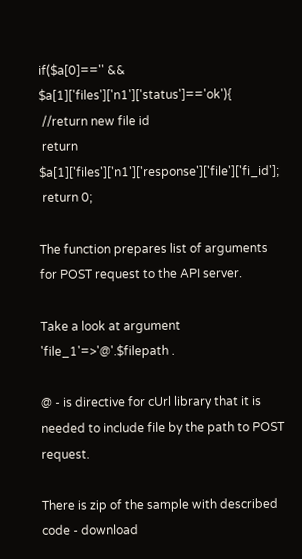if($a[0]=='' && $a[1]['files']['n1']['status']=='ok'){
 //return new file id
 return $a[1]['files']['n1']['response']['file']['fi_id'];
 return 0;

The function prepares list of arguments for POST request to the API server.

Take a look at argument 'file_1'=>'@'.$filepath .

@ - is directive for cUrl library that it is needed to include file by the path to POST request.

There is zip of the sample with described code - download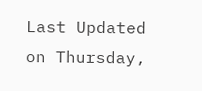Last Updated on Thursday,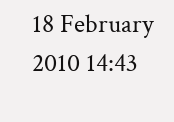18 February 2010 14:43